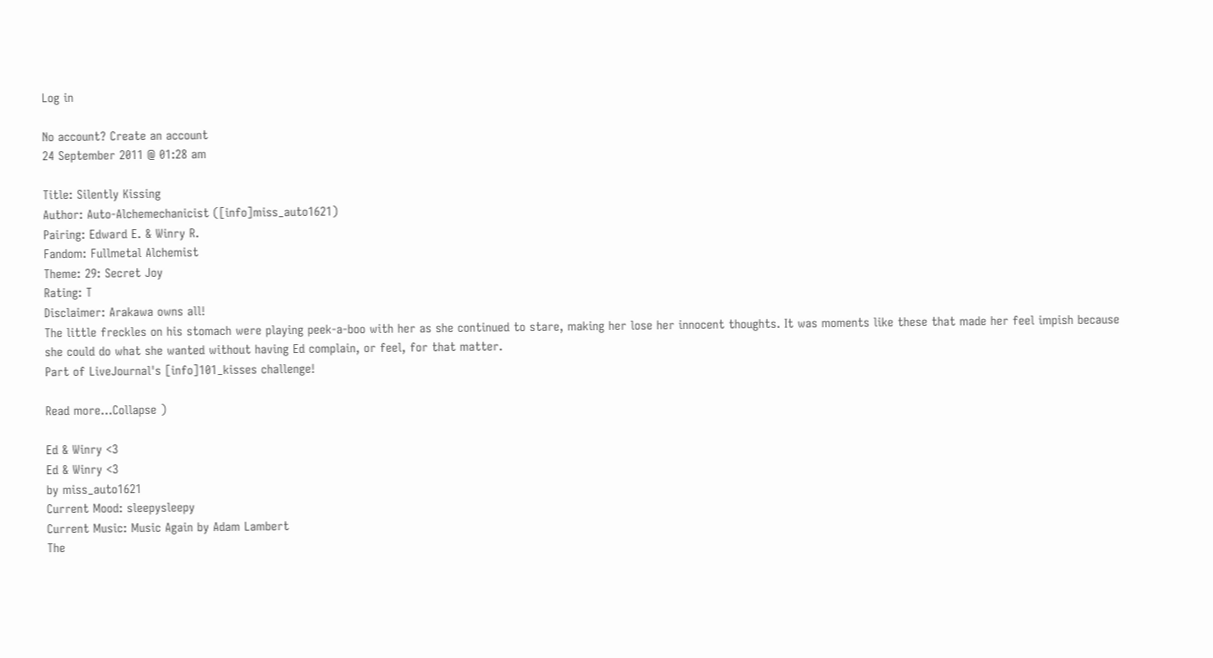Log in

No account? Create an account
24 September 2011 @ 01:28 am

Title: Silently Kissing
Author: Auto-Alchemechanicist ([info]miss_auto1621)
Pairing: Edward E. & Winry R.
Fandom: Fullmetal Alchemist
Theme: 29: Secret Joy
Rating: T
Disclaimer: Arakawa owns all!
The little freckles on his stomach were playing peek-a-boo with her as she continued to stare, making her lose her innocent thoughts. It was moments like these that made her feel impish because she could do what she wanted without having Ed complain, or feel, for that matter.
Part of LiveJournal's [info]101_kisses challenge!

Read more...Collapse )

Ed & Winry <3
Ed & Winry <3
by miss_auto1621
Current Mood: sleepysleepy
Current Music: Music Again by Adam Lambert
The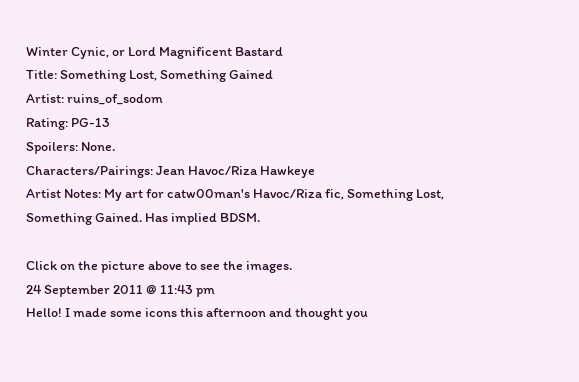Winter Cynic, or Lord Magnificent Bastard
Title: Something Lost, Something Gained
Artist: ruins_of_sodom
Rating: PG-13
Spoilers: None.
Characters/Pairings: Jean Havoc/Riza Hawkeye
Artist Notes: My art for catw00man's Havoc/Riza fic, Something Lost, Something Gained. Has implied BDSM.

Click on the picture above to see the images.
24 September 2011 @ 11:43 pm
Hello! I made some icons this afternoon and thought you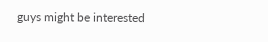guys might be interested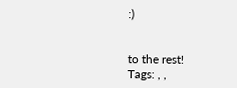:)


to the rest!
Tags: , ,